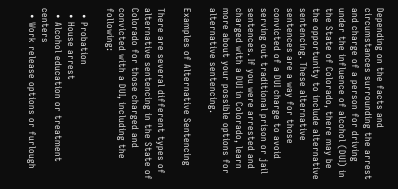Depending on the facts and circumstances surrounding the arrest and charge of a person for driving under the influence of alcohol (DUI) in the State of Colorado, there may be the opportunity to include alternative sentencing. These alternative sentences are a way for those convicted of a DUI charge to avoid serving out traditional prison or jail sentences. If you were arrested and charged with a DUI in Colorado, learn more about your possible options for alternative sentencing.

Examples of Alternative Sentencing

There are several different types of alternative sentencing in the State of Colorado for those charged and convicted with a DUI, including the following:

  • Probation
  • House arrest
  • Alcohol education or treatment centers
  • Work release options or furlough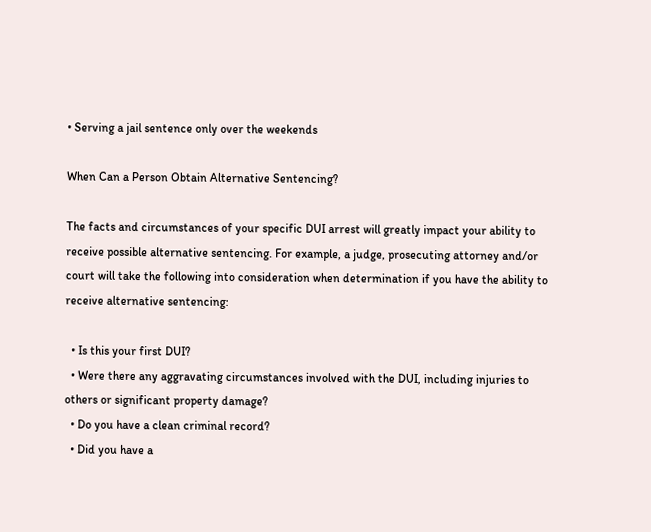• Serving a jail sentence only over the weekends

When Can a Person Obtain Alternative Sentencing?

The facts and circumstances of your specific DUI arrest will greatly impact your ability to receive possible alternative sentencing. For example, a judge, prosecuting attorney and/or court will take the following into consideration when determination if you have the ability to receive alternative sentencing:

  • Is this your first DUI?
  • Were there any aggravating circumstances involved with the DUI, including injuries to others or significant property damage?
  • Do you have a clean criminal record?
  • Did you have a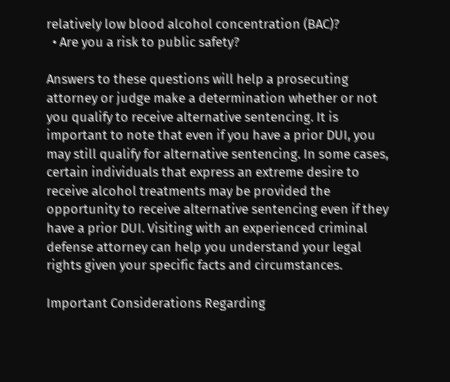relatively low blood alcohol concentration (BAC)?
  • Are you a risk to public safety?

Answers to these questions will help a prosecuting attorney or judge make a determination whether or not you qualify to receive alternative sentencing. It is important to note that even if you have a prior DUI, you may still qualify for alternative sentencing. In some cases, certain individuals that express an extreme desire to receive alcohol treatments may be provided the opportunity to receive alternative sentencing even if they have a prior DUI. Visiting with an experienced criminal defense attorney can help you understand your legal rights given your specific facts and circumstances.

Important Considerations Regarding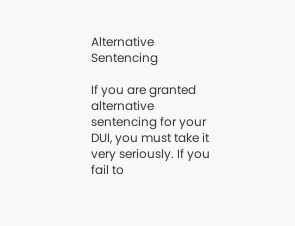Alternative Sentencing

If you are granted alternative sentencing for your DUI, you must take it very seriously. If you fail to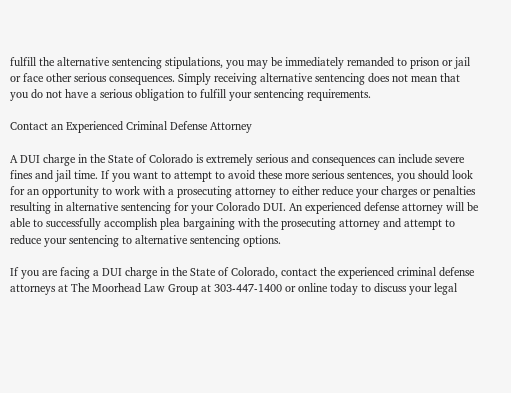fulfill the alternative sentencing stipulations, you may be immediately remanded to prison or jail or face other serious consequences. Simply receiving alternative sentencing does not mean that you do not have a serious obligation to fulfill your sentencing requirements.

Contact an Experienced Criminal Defense Attorney

A DUI charge in the State of Colorado is extremely serious and consequences can include severe fines and jail time. If you want to attempt to avoid these more serious sentences, you should look for an opportunity to work with a prosecuting attorney to either reduce your charges or penalties resulting in alternative sentencing for your Colorado DUI. An experienced defense attorney will be able to successfully accomplish plea bargaining with the prosecuting attorney and attempt to reduce your sentencing to alternative sentencing options.

If you are facing a DUI charge in the State of Colorado, contact the experienced criminal defense attorneys at The Moorhead Law Group at 303-447-1400 or online today to discuss your legal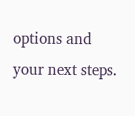options and your next steps.